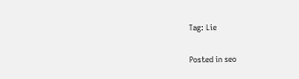Tag: Lie

Posted in seo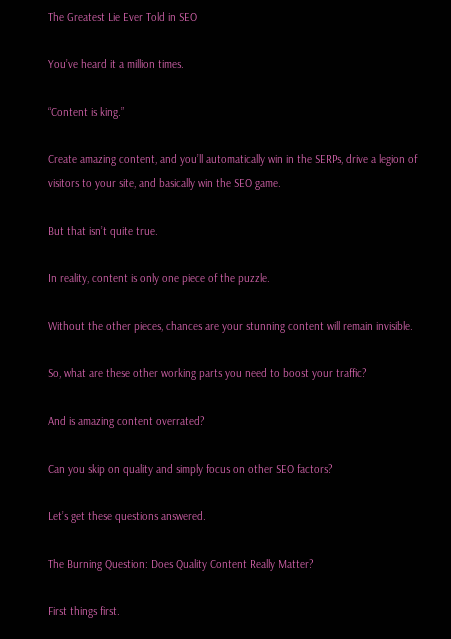The Greatest Lie Ever Told in SEO

You’ve heard it a million times.

“Content is king.”

Create amazing content, and you’ll automatically win in the SERPs, drive a legion of visitors to your site, and basically win the SEO game.

But that isn’t quite true.

In reality, content is only one piece of the puzzle.

Without the other pieces, chances are your stunning content will remain invisible.

So, what are these other working parts you need to boost your traffic?

And is amazing content overrated?

Can you skip on quality and simply focus on other SEO factors?

Let’s get these questions answered.

The Burning Question: Does Quality Content Really Matter?

First things first.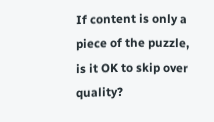If content is only a piece of the puzzle, is it OK to skip over quality?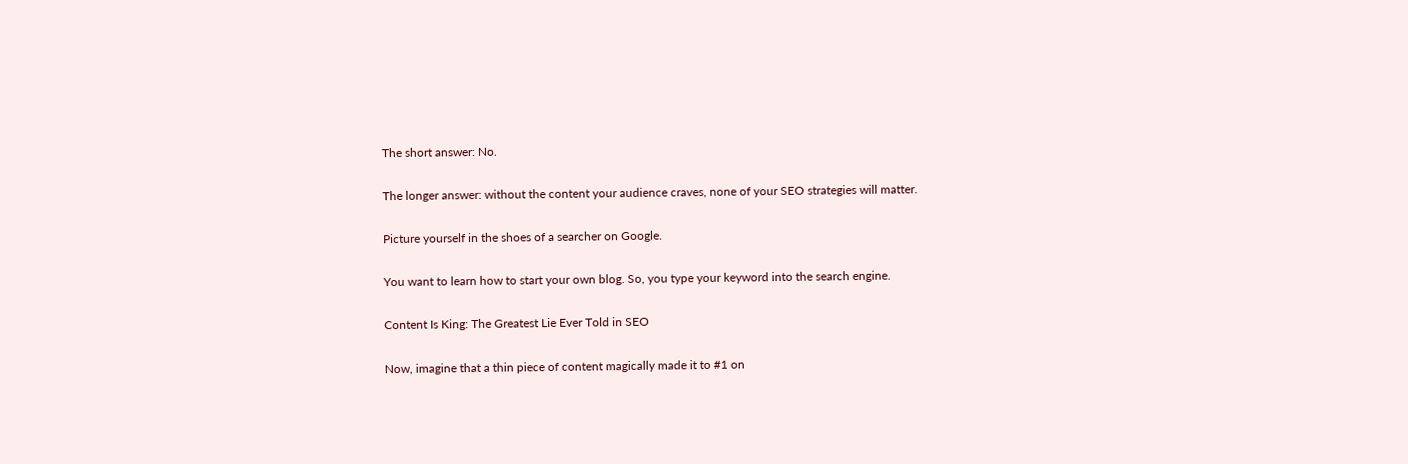The short answer: No.

The longer answer: without the content your audience craves, none of your SEO strategies will matter.

Picture yourself in the shoes of a searcher on Google.

You want to learn how to start your own blog. So, you type your keyword into the search engine.

Content Is King: The Greatest Lie Ever Told in SEO

Now, imagine that a thin piece of content magically made it to #1 on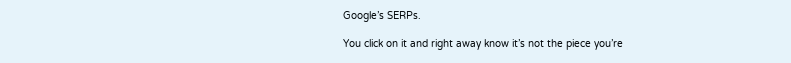Google’s SERPs.

You click on it and right away know it’s not the piece you’re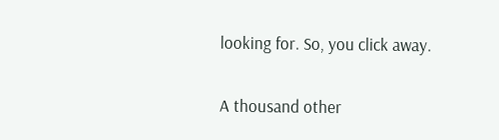looking for. So, you click away.

A thousand other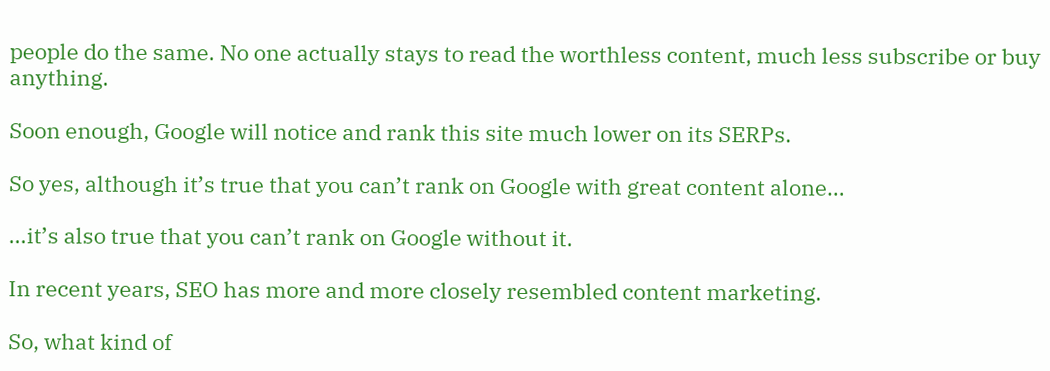people do the same. No one actually stays to read the worthless content, much less subscribe or buy anything.

Soon enough, Google will notice and rank this site much lower on its SERPs.

So yes, although it’s true that you can’t rank on Google with great content alone…

…it’s also true that you can’t rank on Google without it.

In recent years, SEO has more and more closely resembled content marketing.

So, what kind of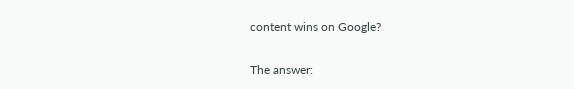content wins on Google?

The answer: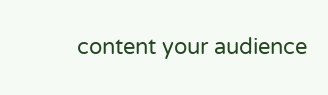content your audience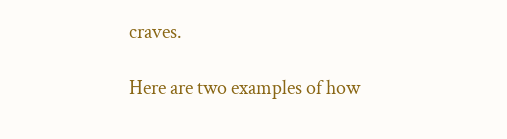craves.

Here are two examples of how